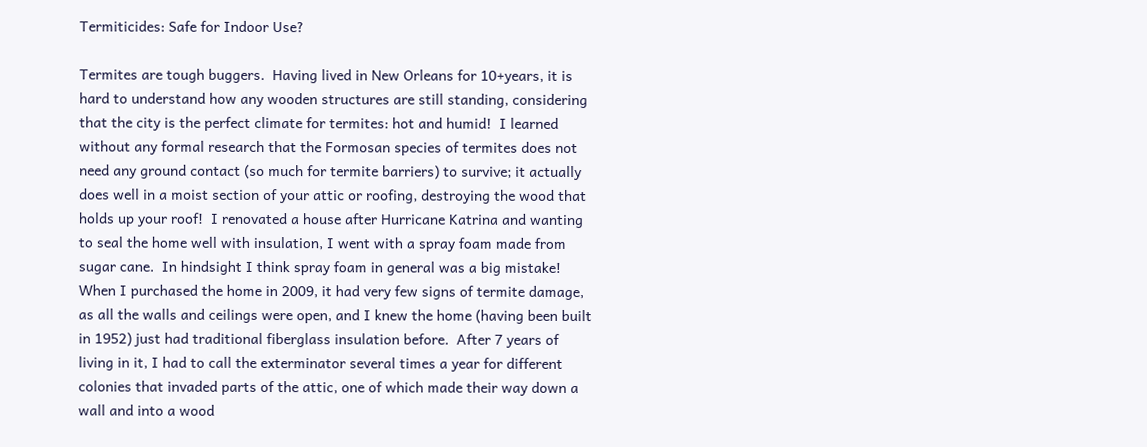Termiticides: Safe for Indoor Use?

Termites are tough buggers.  Having lived in New Orleans for 10+years, it is hard to understand how any wooden structures are still standing, considering that the city is the perfect climate for termites: hot and humid!  I learned without any formal research that the Formosan species of termites does not need any ground contact (so much for termite barriers) to survive; it actually does well in a moist section of your attic or roofing, destroying the wood that holds up your roof!  I renovated a house after Hurricane Katrina and wanting to seal the home well with insulation, I went with a spray foam made from sugar cane.  In hindsight I think spray foam in general was a big mistake!  When I purchased the home in 2009, it had very few signs of termite damage, as all the walls and ceilings were open, and I knew the home (having been built in 1952) just had traditional fiberglass insulation before.  After 7 years of living in it, I had to call the exterminator several times a year for different colonies that invaded parts of the attic, one of which made their way down a wall and into a wood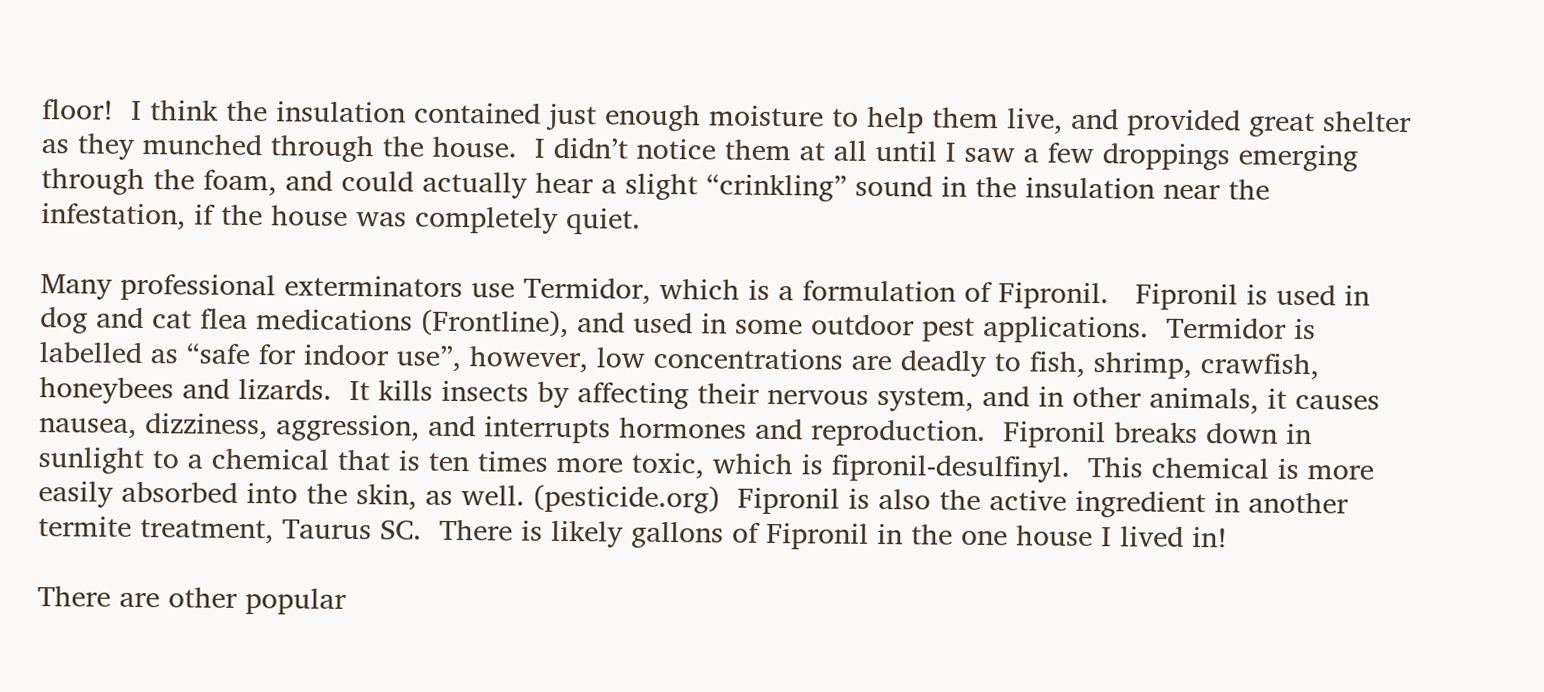floor!  I think the insulation contained just enough moisture to help them live, and provided great shelter as they munched through the house.  I didn’t notice them at all until I saw a few droppings emerging through the foam, and could actually hear a slight “crinkling” sound in the insulation near the infestation, if the house was completely quiet.

Many professional exterminators use Termidor, which is a formulation of Fipronil.   Fipronil is used in dog and cat flea medications (Frontline), and used in some outdoor pest applications.  Termidor is labelled as “safe for indoor use”, however, low concentrations are deadly to fish, shrimp, crawfish, honeybees and lizards.  It kills insects by affecting their nervous system, and in other animals, it causes nausea, dizziness, aggression, and interrupts hormones and reproduction.  Fipronil breaks down in sunlight to a chemical that is ten times more toxic, which is fipronil-desulfinyl.  This chemical is more easily absorbed into the skin, as well. (pesticide.org)  Fipronil is also the active ingredient in another termite treatment, Taurus SC.  There is likely gallons of Fipronil in the one house I lived in!

There are other popular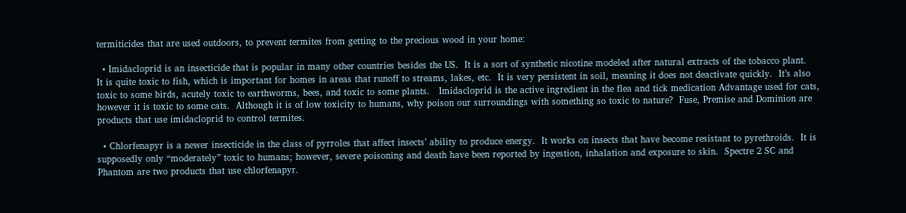termiticides that are used outdoors, to prevent termites from getting to the precious wood in your home:

  • Imidacloprid is an insecticide that is popular in many other countries besides the US.  It is a sort of synthetic nicotine modeled after natural extracts of the tobacco plant.   It is quite toxic to fish, which is important for homes in areas that runoff to streams, lakes, etc.  It is very persistent in soil, meaning it does not deactivate quickly.  It’s also toxic to some birds, acutely toxic to earthworms, bees, and toxic to some plants.   Imidacloprid is the active ingredient in the flea and tick medication Advantage used for cats, however it is toxic to some cats.  Although it is of low toxicity to humans, why poison our surroundings with something so toxic to nature?  Fuse, Premise and Dominion are products that use imidacloprid to control termites.

  • Chlorfenapyr is a newer insecticide in the class of pyrroles that affect insects’ ability to produce energy.  It works on insects that have become resistant to pyrethroids.  It is supposedly only “moderately” toxic to humans; however, severe poisoning and death have been reported by ingestion, inhalation and exposure to skin.  Spectre 2 SC and Phantom are two products that use chlorfenapyr.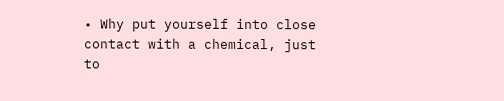• Why put yourself into close contact with a chemical, just to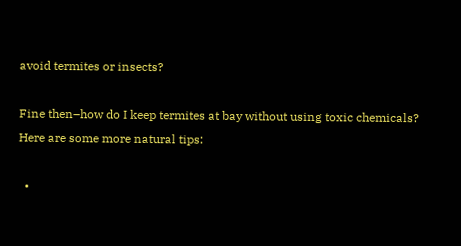avoid termites or insects?

Fine then–how do I keep termites at bay without using toxic chemicals? Here are some more natural tips:

  •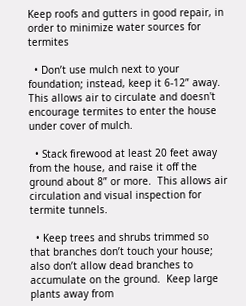Keep roofs and gutters in good repair, in order to minimize water sources for termites

  • Don’t use mulch next to your foundation; instead, keep it 6-12” away.  This allows air to circulate and doesn't encourage termites to enter the house under cover of mulch.

  • Stack firewood at least 20 feet away from the house, and raise it off the ground about 8” or more.  This allows air circulation and visual inspection for termite tunnels.

  • Keep trees and shrubs trimmed so that branches don’t touch your house; also don’t allow dead branches to accumulate on the ground.  Keep large plants away from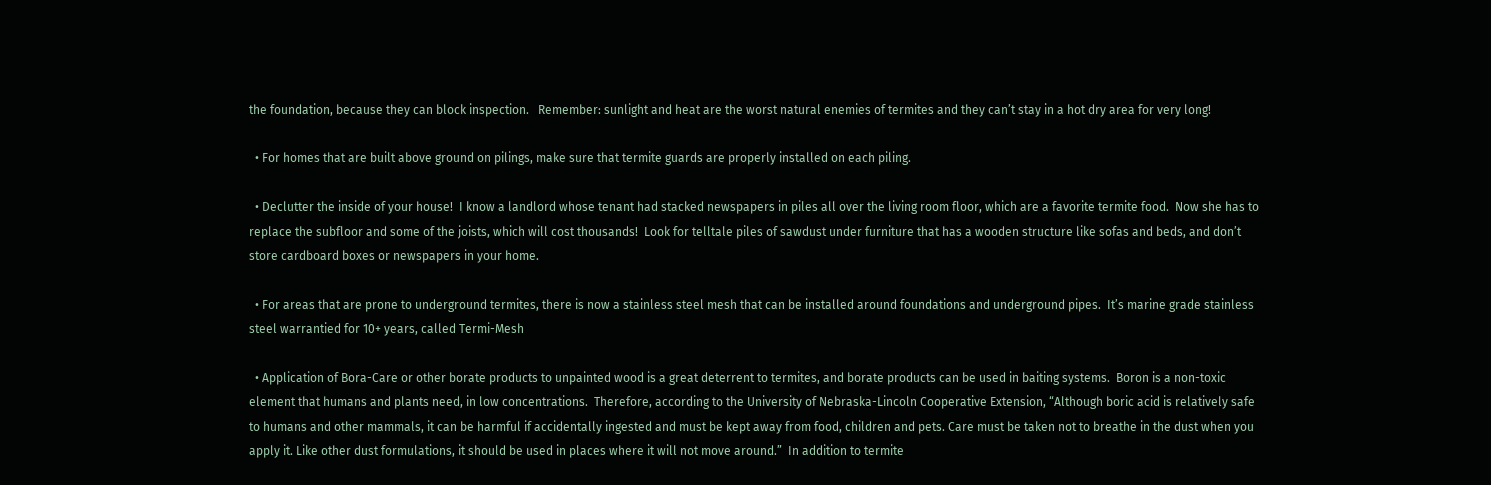the foundation, because they can block inspection.   Remember: sunlight and heat are the worst natural enemies of termites and they can’t stay in a hot dry area for very long!

  • For homes that are built above ground on pilings, make sure that termite guards are properly installed on each piling.

  • Declutter the inside of your house!  I know a landlord whose tenant had stacked newspapers in piles all over the living room floor, which are a favorite termite food.  Now she has to replace the subfloor and some of the joists, which will cost thousands!  Look for telltale piles of sawdust under furniture that has a wooden structure like sofas and beds, and don’t store cardboard boxes or newspapers in your home.

  • For areas that are prone to underground termites, there is now a stainless steel mesh that can be installed around foundations and underground pipes.  It’s marine grade stainless steel warrantied for 10+ years, called Termi-Mesh

  • Application of Bora-Care or other borate products to unpainted wood is a great deterrent to termites, and borate products can be used in baiting systems.  Boron is a non-toxic element that humans and plants need, in low concentrations.  Therefore, according to the University of Nebraska-Lincoln Cooperative Extension, “Although boric acid is relatively safe to humans and other mammals, it can be harmful if accidentally ingested and must be kept away from food, children and pets. Care must be taken not to breathe in the dust when you apply it. Like other dust formulations, it should be used in places where it will not move around.”  In addition to termite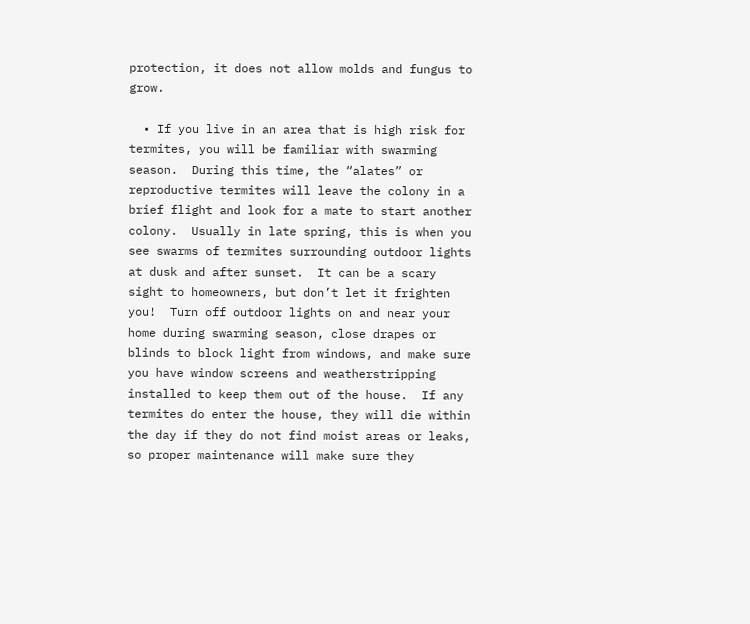protection, it does not allow molds and fungus to grow.

  • If you live in an area that is high risk for termites, you will be familiar with swarming season.  During this time, the “alates” or reproductive termites will leave the colony in a brief flight and look for a mate to start another colony.  Usually in late spring, this is when you see swarms of termites surrounding outdoor lights at dusk and after sunset.  It can be a scary sight to homeowners, but don’t let it frighten you!  Turn off outdoor lights on and near your home during swarming season, close drapes or blinds to block light from windows, and make sure you have window screens and weatherstripping installed to keep them out of the house.  If any termites do enter the house, they will die within the day if they do not find moist areas or leaks, so proper maintenance will make sure they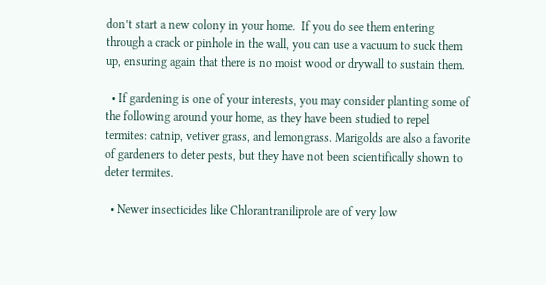don’t start a new colony in your home.  If you do see them entering through a crack or pinhole in the wall, you can use a vacuum to suck them up, ensuring again that there is no moist wood or drywall to sustain them.

  • If gardening is one of your interests, you may consider planting some of the following around your home, as they have been studied to repel termites: catnip, vetiver grass, and lemongrass. Marigolds are also a favorite of gardeners to deter pests, but they have not been scientifically shown to deter termites.

  • Newer insecticides like Chlorantraniliprole are of very low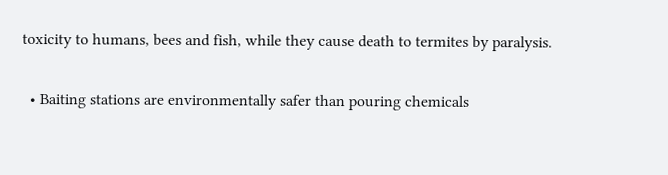toxicity to humans, bees and fish, while they cause death to termites by paralysis.

  • Baiting stations are environmentally safer than pouring chemicals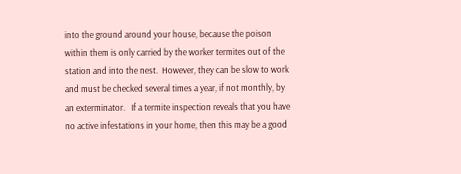into the ground around your house, because the poison within them is only carried by the worker termites out of the station and into the nest.  However, they can be slow to work and must be checked several times a year, if not monthly, by an exterminator.   If a termite inspection reveals that you have no active infestations in your home, then this may be a good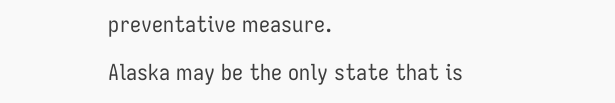preventative measure.

Alaska may be the only state that is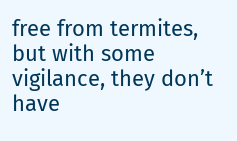free from termites, but with some vigilance, they don’t have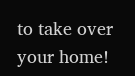to take over your home!